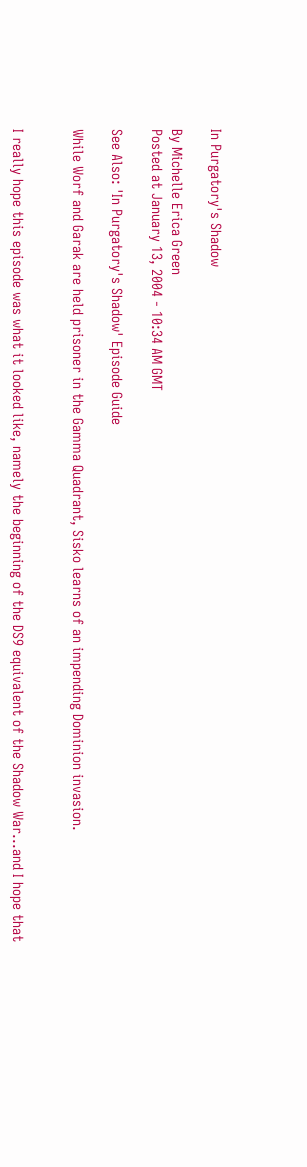In Purgatory's Shadow

By Michelle Erica Green
Posted at January 13, 2004 - 10:34 AM GMT

See Also: 'In Purgatory's Shadow' Episode Guide

While Worf and Garak are held prisoner in the Gamma Quadrant, Sisko learns of an impending Dominion invasion.


I really hope this episode was what it looked like, namely the beginning of the DS9 equivalent of the Shadow War...and I hope that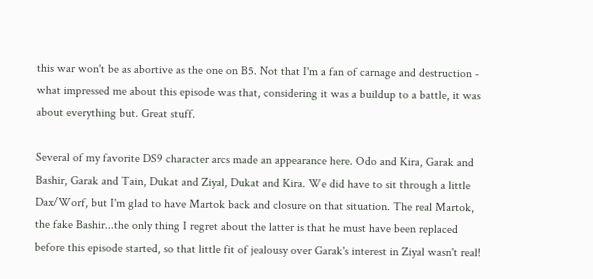this war won't be as abortive as the one on B5. Not that I'm a fan of carnage and destruction - what impressed me about this episode was that, considering it was a buildup to a battle, it was about everything but. Great stuff.

Several of my favorite DS9 character arcs made an appearance here. Odo and Kira, Garak and Bashir, Garak and Tain, Dukat and Ziyal, Dukat and Kira. We did have to sit through a little Dax/Worf, but I'm glad to have Martok back and closure on that situation. The real Martok, the fake Bashir...the only thing I regret about the latter is that he must have been replaced before this episode started, so that little fit of jealousy over Garak's interest in Ziyal wasn't real!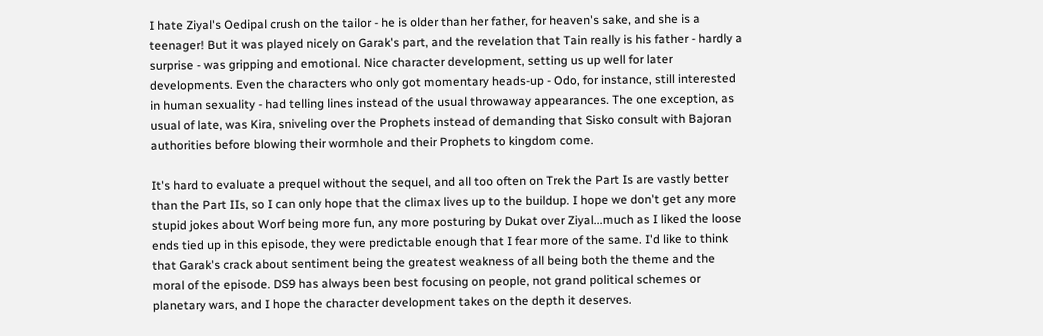I hate Ziyal's Oedipal crush on the tailor - he is older than her father, for heaven's sake, and she is a teenager! But it was played nicely on Garak's part, and the revelation that Tain really is his father - hardly a surprise - was gripping and emotional. Nice character development, setting us up well for later developments. Even the characters who only got momentary heads-up - Odo, for instance, still interested in human sexuality - had telling lines instead of the usual throwaway appearances. The one exception, as usual of late, was Kira, sniveling over the Prophets instead of demanding that Sisko consult with Bajoran authorities before blowing their wormhole and their Prophets to kingdom come.

It's hard to evaluate a prequel without the sequel, and all too often on Trek the Part Is are vastly better than the Part IIs, so I can only hope that the climax lives up to the buildup. I hope we don't get any more stupid jokes about Worf being more fun, any more posturing by Dukat over Ziyal...much as I liked the loose ends tied up in this episode, they were predictable enough that I fear more of the same. I'd like to think that Garak's crack about sentiment being the greatest weakness of all being both the theme and the moral of the episode. DS9 has always been best focusing on people, not grand political schemes or planetary wars, and I hope the character development takes on the depth it deserves.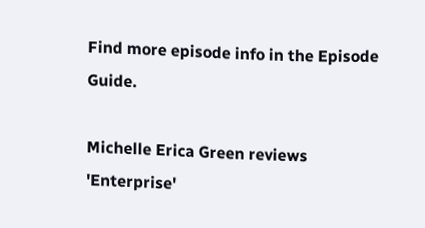Find more episode info in the Episode Guide.

Michelle Erica Green reviews 'Enterprise'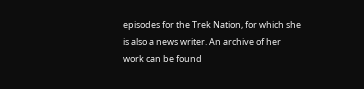episodes for the Trek Nation, for which she is also a news writer. An archive of her work can be found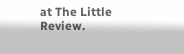at The Little Review.